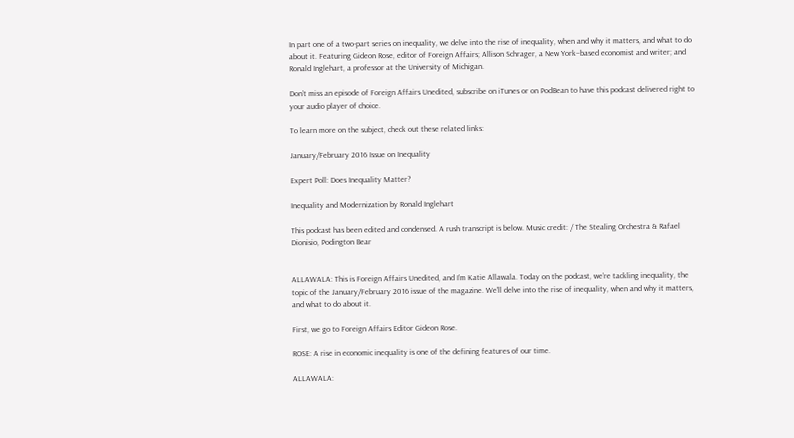In part one of a two-part series on inequality, we delve into the rise of inequality, when and why it matters, and what to do about it. Featuring Gideon Rose, editor of Foreign Affairs; Allison Schrager, a New York–based economist and writer; and Ronald Inglehart, a professor at the University of Michigan.

Don’t miss an episode of Foreign Affairs Unedited, subscribe on iTunes or on PodBean to have this podcast delivered right to your audio player of choice.

To learn more on the subject, check out these related links:

January/February 2016 Issue on Inequality

Expert Poll: Does Inequality Matter?

Inequality and Modernization by Ronald Inglehart

This podcast has been edited and condensed. A rush transcript is below. Music credit: / The Stealing Orchestra & Rafael Dionisio, Podington Bear


ALLAWALA: This is Foreign Affairs Unedited, and I’m Katie Allawala. Today on the podcast, we’re tackling inequality, the topic of the January/February 2016 issue of the magazine. We’ll delve into the rise of inequality, when and why it matters, and what to do about it.

First, we go to Foreign Affairs Editor Gideon Rose.

ROSE: A rise in economic inequality is one of the defining features of our time.

ALLAWALA: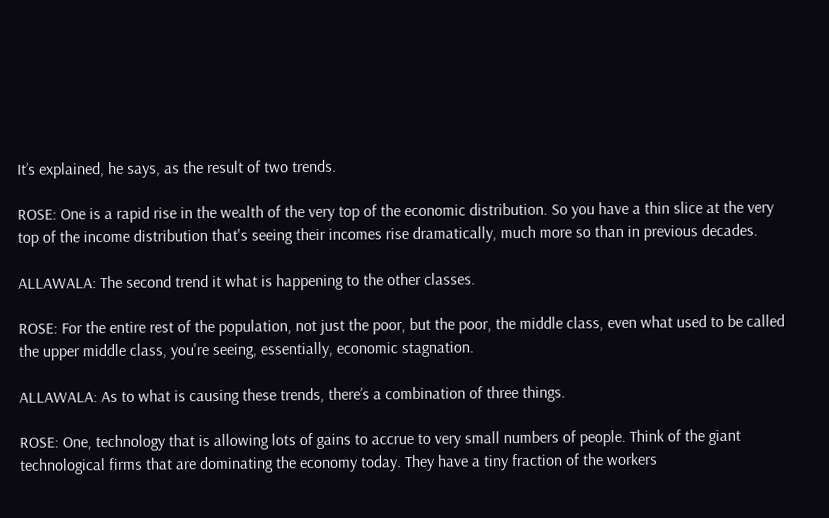It’s explained, he says, as the result of two trends.

ROSE: One is a rapid rise in the wealth of the very top of the economic distribution. So you have a thin slice at the very top of the income distribution that's seeing their incomes rise dramatically, much more so than in previous decades.

ALLAWALA: The second trend it what is happening to the other classes.

ROSE: For the entire rest of the population, not just the poor, but the poor, the middle class, even what used to be called the upper middle class, you're seeing, essentially, economic stagnation.

ALLAWALA: As to what is causing these trends, there’s a combination of three things.

ROSE: One, technology that is allowing lots of gains to accrue to very small numbers of people. Think of the giant technological firms that are dominating the economy today. They have a tiny fraction of the workers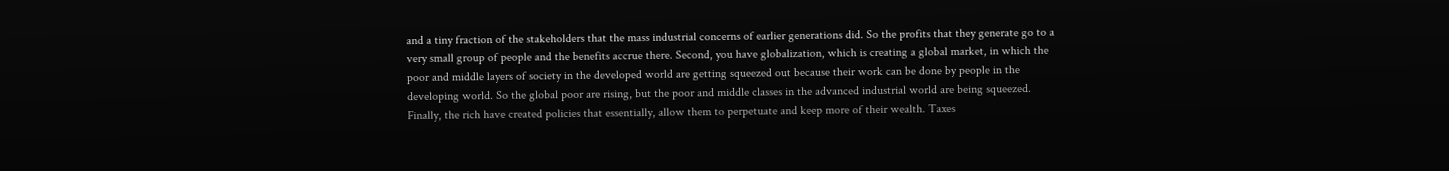and a tiny fraction of the stakeholders that the mass industrial concerns of earlier generations did. So the profits that they generate go to a very small group of people and the benefits accrue there. Second, you have globalization, which is creating a global market, in which the poor and middle layers of society in the developed world are getting squeezed out because their work can be done by people in the developing world. So the global poor are rising, but the poor and middle classes in the advanced industrial world are being squeezed. Finally, the rich have created policies that essentially, allow them to perpetuate and keep more of their wealth. Taxes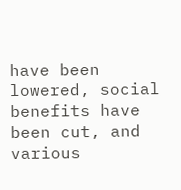have been lowered, social benefits have been cut, and various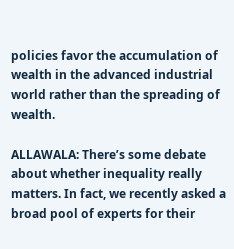policies favor the accumulation of wealth in the advanced industrial world rather than the spreading of wealth.

ALLAWALA: There’s some debate about whether inequality really matters. In fact, we recently asked a broad pool of experts for their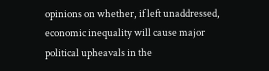opinions on whether, if left unaddressed, economic inequality will cause major political upheavals in the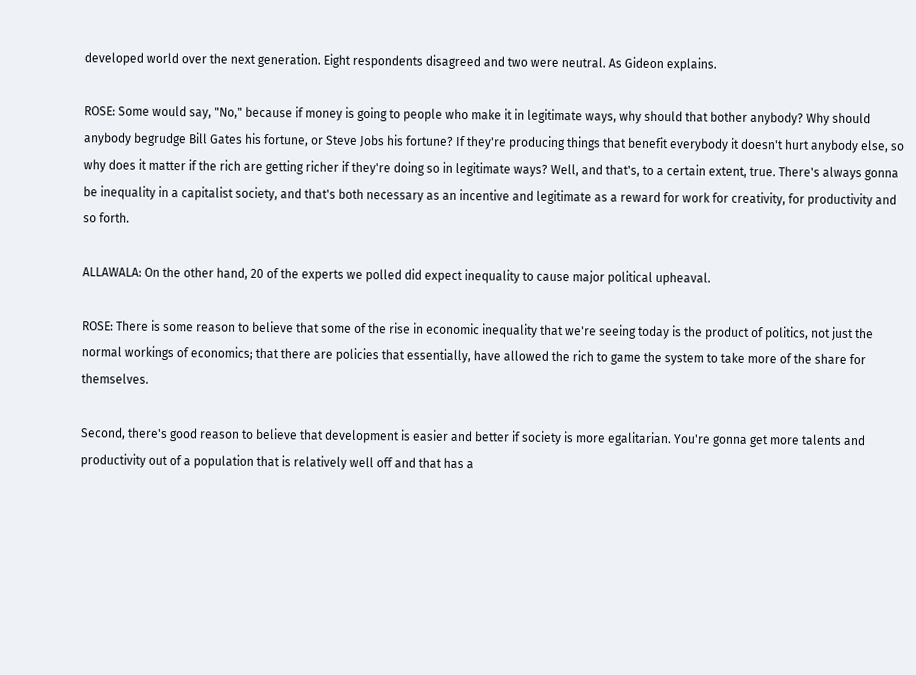developed world over the next generation. Eight respondents disagreed and two were neutral. As Gideon explains.

ROSE: Some would say, "No," because if money is going to people who make it in legitimate ways, why should that bother anybody? Why should anybody begrudge Bill Gates his fortune, or Steve Jobs his fortune? If they're producing things that benefit everybody it doesn't hurt anybody else, so why does it matter if the rich are getting richer if they're doing so in legitimate ways? Well, and that's, to a certain extent, true. There's always gonna be inequality in a capitalist society, and that's both necessary as an incentive and legitimate as a reward for work for creativity, for productivity and so forth.

ALLAWALA: On the other hand, 20 of the experts we polled did expect inequality to cause major political upheaval.

ROSE: There is some reason to believe that some of the rise in economic inequality that we're seeing today is the product of politics, not just the normal workings of economics; that there are policies that essentially, have allowed the rich to game the system to take more of the share for themselves.

Second, there's good reason to believe that development is easier and better if society is more egalitarian. You're gonna get more talents and productivity out of a population that is relatively well off and that has a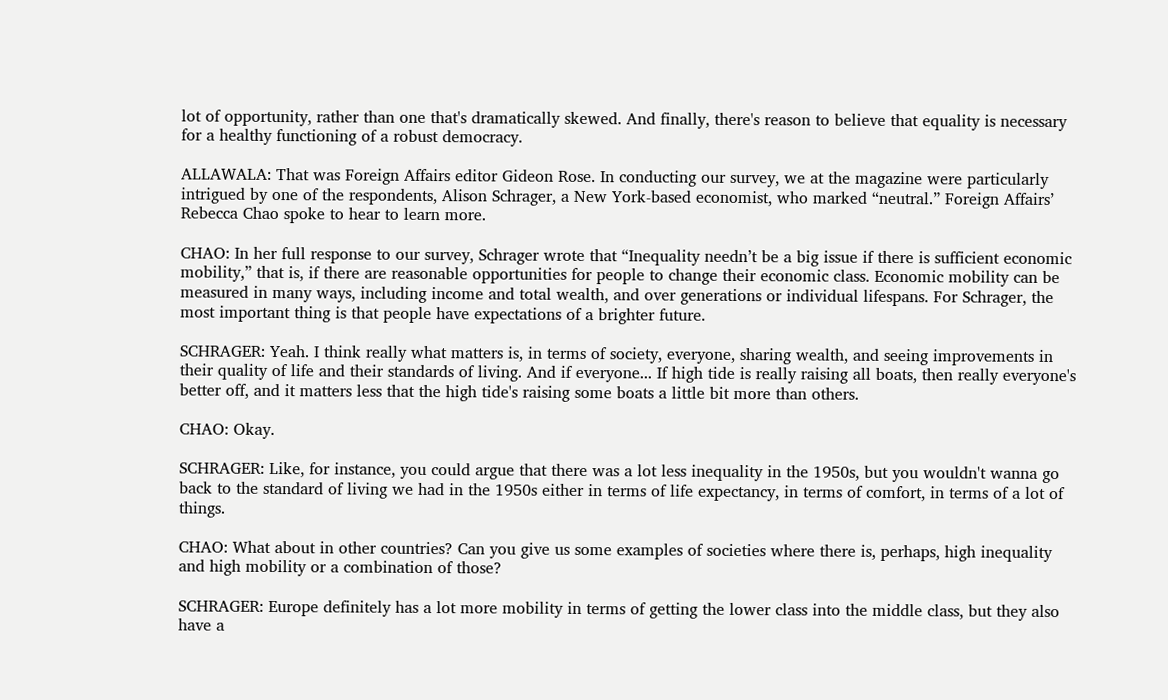lot of opportunity, rather than one that's dramatically skewed. And finally, there's reason to believe that equality is necessary for a healthy functioning of a robust democracy.

ALLAWALA: That was Foreign Affairs editor Gideon Rose. In conducting our survey, we at the magazine were particularly intrigued by one of the respondents, Alison Schrager, a New York-based economist, who marked “neutral.” Foreign Affairs’ Rebecca Chao spoke to hear to learn more.

CHAO: In her full response to our survey, Schrager wrote that “Inequality needn’t be a big issue if there is sufficient economic mobility,” that is, if there are reasonable opportunities for people to change their economic class. Economic mobility can be measured in many ways, including income and total wealth, and over generations or individual lifespans. For Schrager, the most important thing is that people have expectations of a brighter future.

SCHRAGER: Yeah. I think really what matters is, in terms of society, everyone, sharing wealth, and seeing improvements in their quality of life and their standards of living. And if everyone... If high tide is really raising all boats, then really everyone's better off, and it matters less that the high tide's raising some boats a little bit more than others.

CHAO: Okay.

SCHRAGER: Like, for instance, you could argue that there was a lot less inequality in the 1950s, but you wouldn't wanna go back to the standard of living we had in the 1950s either in terms of life expectancy, in terms of comfort, in terms of a lot of things.

CHAO: What about in other countries? Can you give us some examples of societies where there is, perhaps, high inequality and high mobility or a combination of those?

SCHRAGER: Europe definitely has a lot more mobility in terms of getting the lower class into the middle class, but they also have a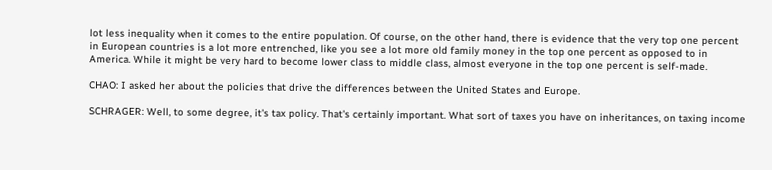lot less inequality when it comes to the entire population. Of course, on the other hand, there is evidence that the very top one percent in European countries is a lot more entrenched, like you see a lot more old family money in the top one percent as opposed to in America. While it might be very hard to become lower class to middle class, almost everyone in the top one percent is self-made.

CHAO: I asked her about the policies that drive the differences between the United States and Europe.

SCHRAGER: Well, to some degree, it's tax policy. That's certainly important. What sort of taxes you have on inheritances, on taxing income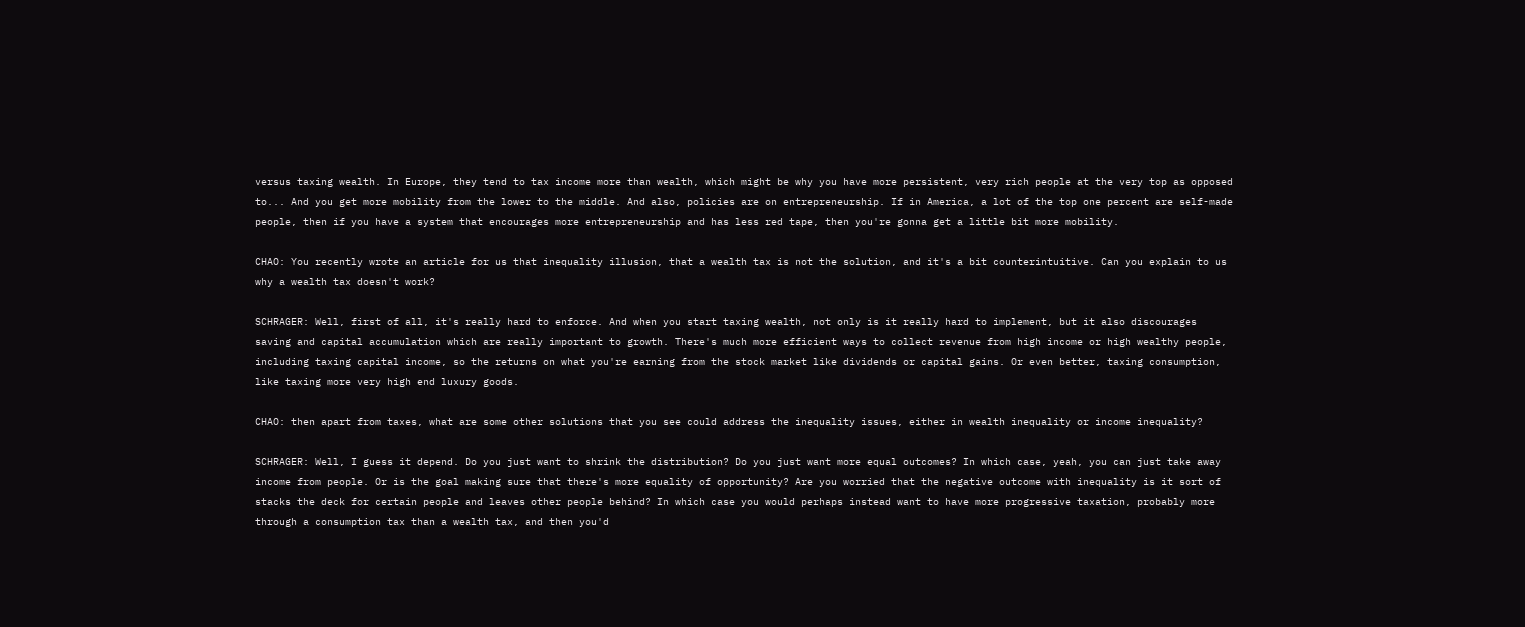versus taxing wealth. In Europe, they tend to tax income more than wealth, which might be why you have more persistent, very rich people at the very top as opposed to... And you get more mobility from the lower to the middle. And also, policies are on entrepreneurship. If in America, a lot of the top one percent are self-made people, then if you have a system that encourages more entrepreneurship and has less red tape, then you're gonna get a little bit more mobility.

CHAO: You recently wrote an article for us that inequality illusion, that a wealth tax is not the solution, and it's a bit counterintuitive. Can you explain to us why a wealth tax doesn't work?

SCHRAGER: Well, first of all, it's really hard to enforce. And when you start taxing wealth, not only is it really hard to implement, but it also discourages saving and capital accumulation which are really important to growth. There's much more efficient ways to collect revenue from high income or high wealthy people, including taxing capital income, so the returns on what you're earning from the stock market like dividends or capital gains. Or even better, taxing consumption, like taxing more very high end luxury goods.

CHAO: then apart from taxes, what are some other solutions that you see could address the inequality issues, either in wealth inequality or income inequality?

SCHRAGER: Well, I guess it depend. Do you just want to shrink the distribution? Do you just want more equal outcomes? In which case, yeah, you can just take away income from people. Or is the goal making sure that there's more equality of opportunity? Are you worried that the negative outcome with inequality is it sort of stacks the deck for certain people and leaves other people behind? In which case you would perhaps instead want to have more progressive taxation, probably more through a consumption tax than a wealth tax, and then you'd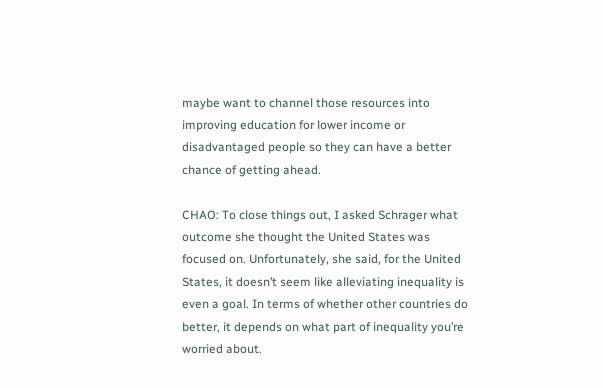maybe want to channel those resources into improving education for lower income or disadvantaged people so they can have a better chance of getting ahead.

CHAO: To close things out, I asked Schrager what outcome she thought the United States was focused on. Unfortunately, she said, for the United States, it doesn’t seem like alleviating inequality is even a goal. In terms of whether other countries do better, it depends on what part of inequality you’re worried about.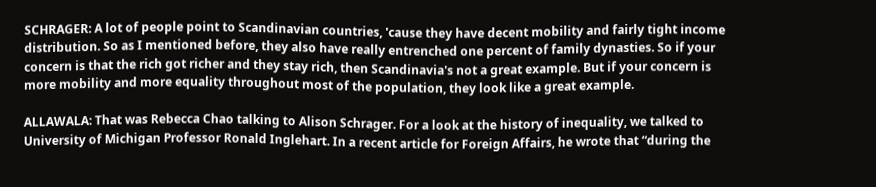SCHRAGER: A lot of people point to Scandinavian countries, 'cause they have decent mobility and fairly tight income distribution. So as I mentioned before, they also have really entrenched one percent of family dynasties. So if your concern is that the rich got richer and they stay rich, then Scandinavia's not a great example. But if your concern is more mobility and more equality throughout most of the population, they look like a great example.

ALLAWALA: That was Rebecca Chao talking to Alison Schrager. For a look at the history of inequality, we talked to University of Michigan Professor Ronald Inglehart. In a recent article for Foreign Affairs, he wrote that “during the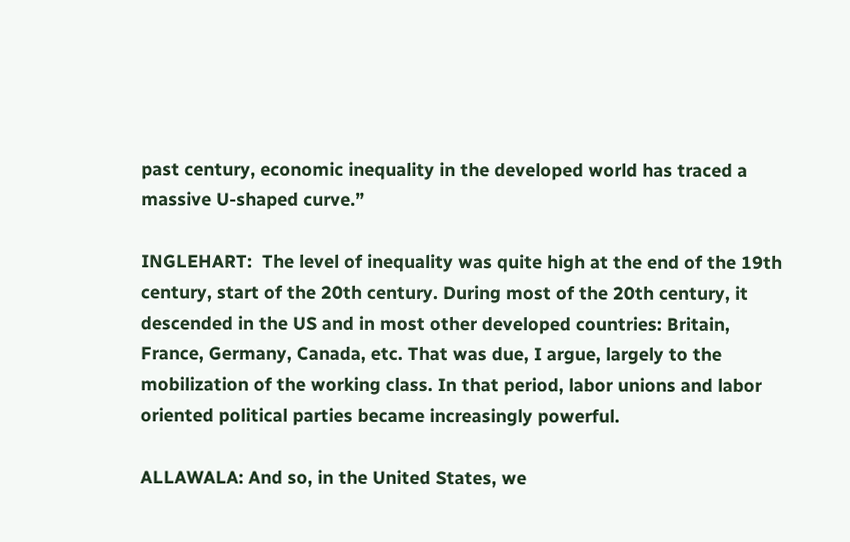past century, economic inequality in the developed world has traced a massive U-shaped curve.”

INGLEHART:  The level of inequality was quite high at the end of the 19th century, start of the 20th century. During most of the 20th century, it descended in the US and in most other developed countries: Britain, France, Germany, Canada, etc. That was due, I argue, largely to the mobilization of the working class. In that period, labor unions and labor oriented political parties became increasingly powerful.

ALLAWALA: And so, in the United States, we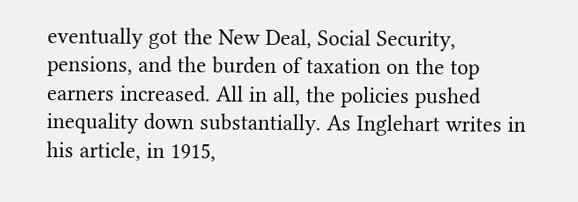eventually got the New Deal, Social Security, pensions, and the burden of taxation on the top earners increased. All in all, the policies pushed inequality down substantially. As Inglehart writes in his article, in 1915,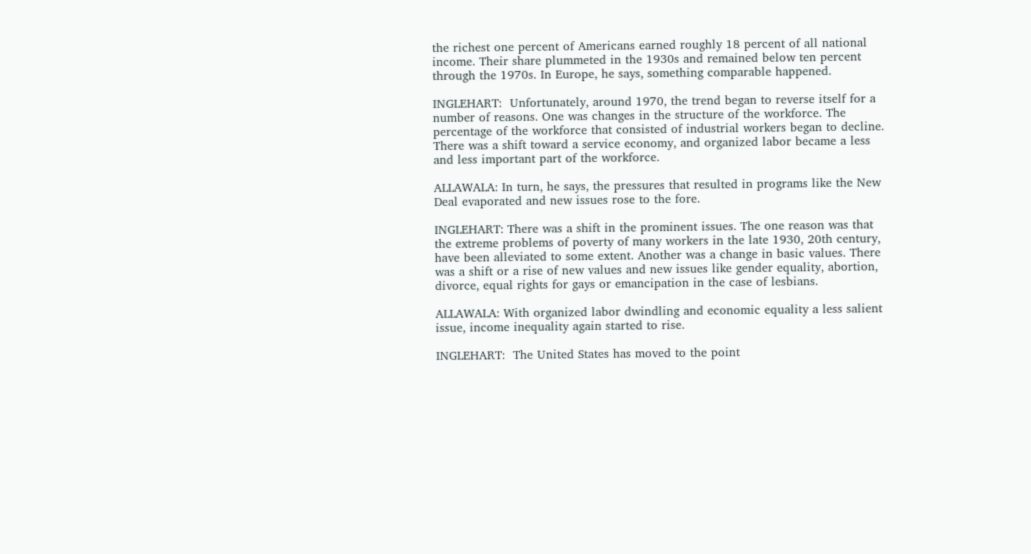the richest one percent of Americans earned roughly 18 percent of all national income. Their share plummeted in the 1930s and remained below ten percent through the 1970s. In Europe, he says, something comparable happened.

INGLEHART:  Unfortunately, around 1970, the trend began to reverse itself for a number of reasons. One was changes in the structure of the workforce. The percentage of the workforce that consisted of industrial workers began to decline. There was a shift toward a service economy, and organized labor became a less and less important part of the workforce.

ALLAWALA: In turn, he says, the pressures that resulted in programs like the New Deal evaporated and new issues rose to the fore.

INGLEHART: There was a shift in the prominent issues. The one reason was that the extreme problems of poverty of many workers in the late 1930, 20th century, have been alleviated to some extent. Another was a change in basic values. There was a shift or a rise of new values and new issues like gender equality, abortion, divorce, equal rights for gays or emancipation in the case of lesbians.

ALLAWALA: With organized labor dwindling and economic equality a less salient issue, income inequality again started to rise.

INGLEHART:  The United States has moved to the point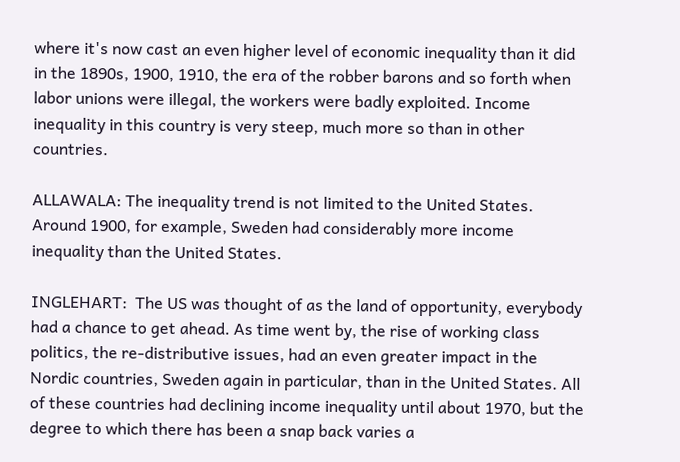where it's now cast an even higher level of economic inequality than it did in the 1890s, 1900, 1910, the era of the robber barons and so forth when labor unions were illegal, the workers were badly exploited. Income inequality in this country is very steep, much more so than in other countries.

ALLAWALA: The inequality trend is not limited to the United States. Around 1900, for example, Sweden had considerably more income inequality than the United States.

INGLEHART:  The US was thought of as the land of opportunity, everybody had a chance to get ahead. As time went by, the rise of working class politics, the re-distributive issues, had an even greater impact in the Nordic countries, Sweden again in particular, than in the United States. All of these countries had declining income inequality until about 1970, but the degree to which there has been a snap back varies a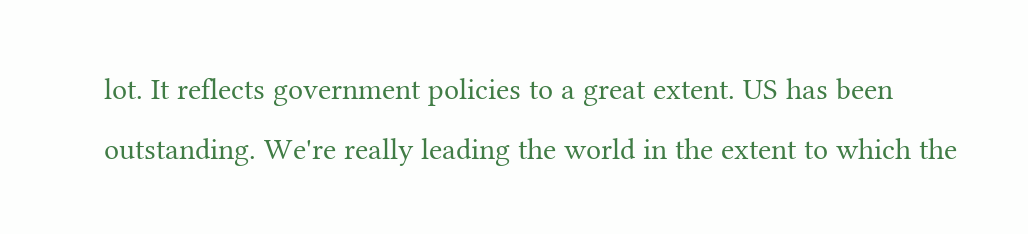lot. It reflects government policies to a great extent. US has been outstanding. We're really leading the world in the extent to which the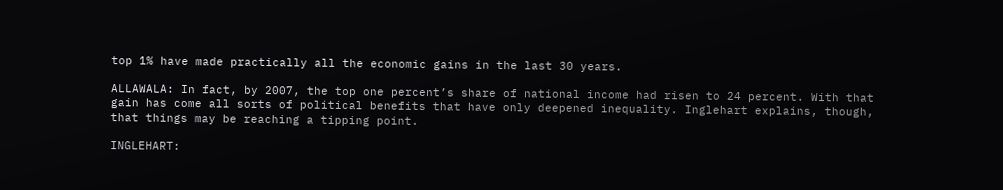top 1% have made practically all the economic gains in the last 30 years.

ALLAWALA: In fact, by 2007, the top one percent’s share of national income had risen to 24 percent. With that gain has come all sorts of political benefits that have only deepened inequality. Inglehart explains, though, that things may be reaching a tipping point.

INGLEHART: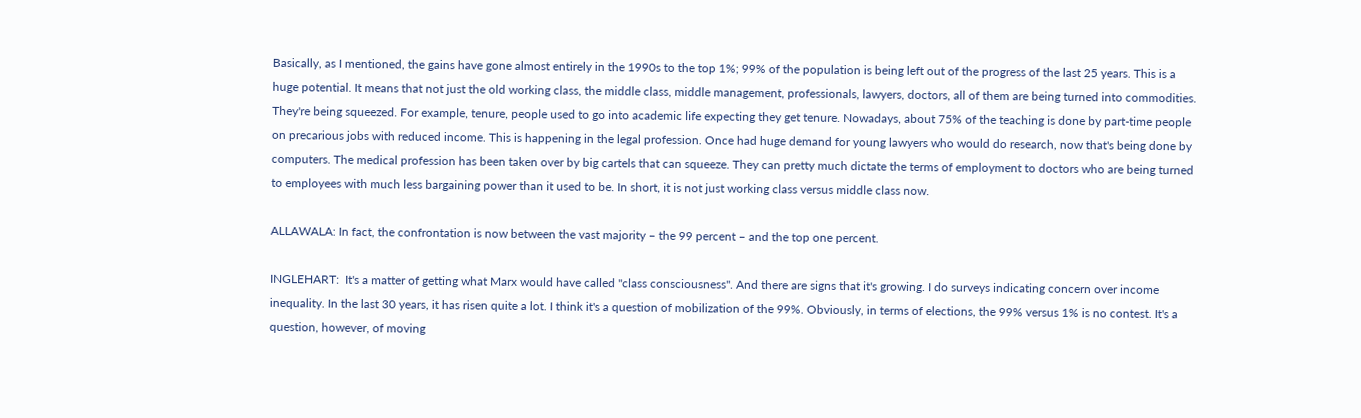Basically, as I mentioned, the gains have gone almost entirely in the 1990s to the top 1%; 99% of the population is being left out of the progress of the last 25 years. This is a huge potential. It means that not just the old working class, the middle class, middle management, professionals, lawyers, doctors, all of them are being turned into commodities. They're being squeezed. For example, tenure, people used to go into academic life expecting they get tenure. Nowadays, about 75% of the teaching is done by part-time people on precarious jobs with reduced income. This is happening in the legal profession. Once had huge demand for young lawyers who would do research, now that's being done by computers. The medical profession has been taken over by big cartels that can squeeze. They can pretty much dictate the terms of employment to doctors who are being turned to employees with much less bargaining power than it used to be. In short, it is not just working class versus middle class now.

ALLAWALA: In fact, the confrontation is now between the vast majority – the 99 percent – and the top one percent.

INGLEHART:  It's a matter of getting what Marx would have called "class consciousness". And there are signs that it's growing. I do surveys indicating concern over income inequality. In the last 30 years, it has risen quite a lot. I think it's a question of mobilization of the 99%. Obviously, in terms of elections, the 99% versus 1% is no contest. It's a question, however, of moving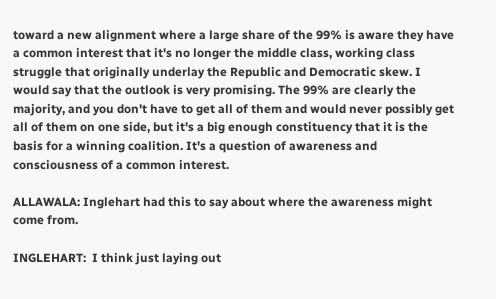toward a new alignment where a large share of the 99% is aware they have a common interest that it's no longer the middle class, working class struggle that originally underlay the Republic and Democratic skew. I would say that the outlook is very promising. The 99% are clearly the majority, and you don't have to get all of them and would never possibly get all of them on one side, but it's a big enough constituency that it is the basis for a winning coalition. It's a question of awareness and consciousness of a common interest.

ALLAWALA: Inglehart had this to say about where the awareness might come from.

INGLEHART:  I think just laying out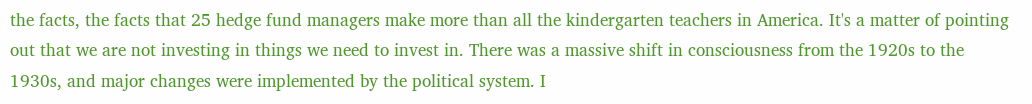the facts, the facts that 25 hedge fund managers make more than all the kindergarten teachers in America. It's a matter of pointing out that we are not investing in things we need to invest in. There was a massive shift in consciousness from the 1920s to the 1930s, and major changes were implemented by the political system. I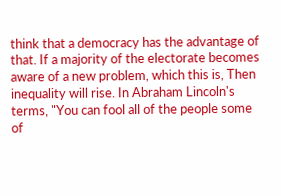think that a democracy has the advantage of that. If a majority of the electorate becomes aware of a new problem, which this is, Then inequality will rise. In Abraham Lincoln's terms, "You can fool all of the people some of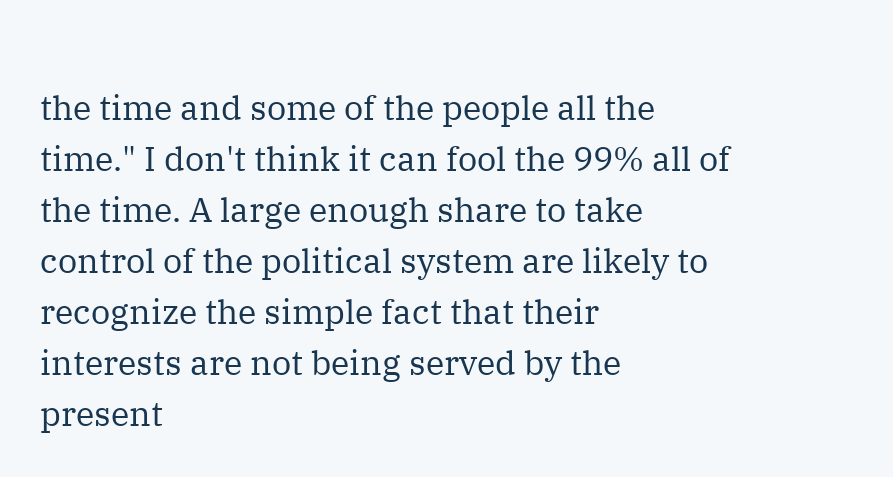the time and some of the people all the time." I don't think it can fool the 99% all of the time. A large enough share to take control of the political system are likely to recognize the simple fact that their interests are not being served by the present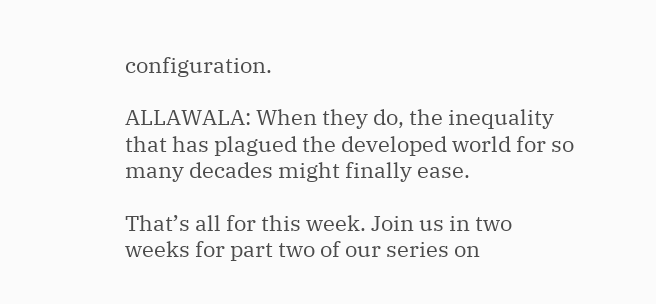configuration.

ALLAWALA: When they do, the inequality that has plagued the developed world for so many decades might finally ease.

That’s all for this week. Join us in two weeks for part two of our series on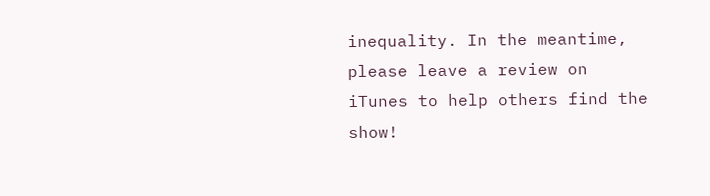inequality. In the meantime, please leave a review on iTunes to help others find the show!